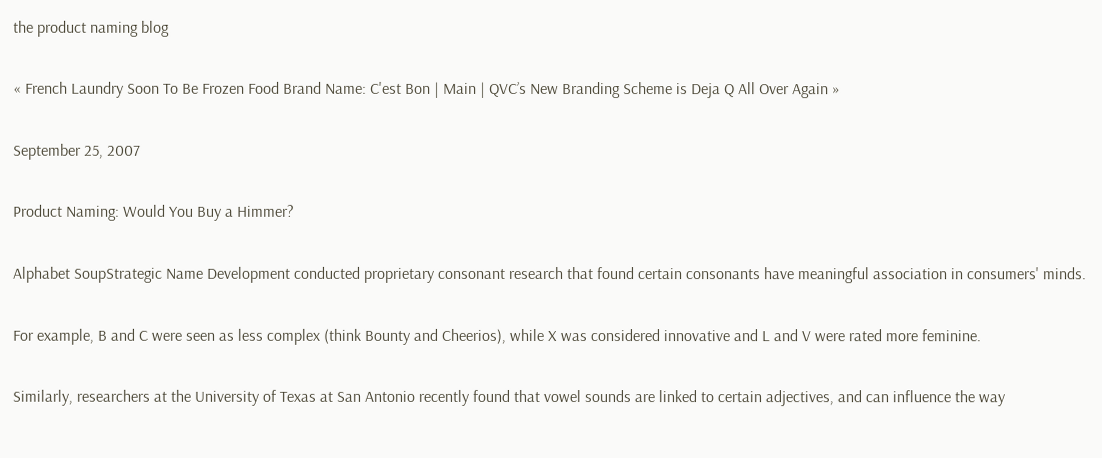the product naming blog

« French Laundry Soon To Be Frozen Food Brand Name: C'est Bon | Main | QVC’s New Branding Scheme is Deja Q All Over Again »

September 25, 2007

Product Naming: Would You Buy a Himmer?

Alphabet SoupStrategic Name Development conducted proprietary consonant research that found certain consonants have meaningful association in consumers' minds.

For example, B and C were seen as less complex (think Bounty and Cheerios), while X was considered innovative and L and V were rated more feminine.

Similarly, researchers at the University of Texas at San Antonio recently found that vowel sounds are linked to certain adjectives, and can influence the way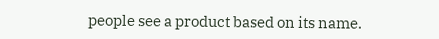people see a product based on its name.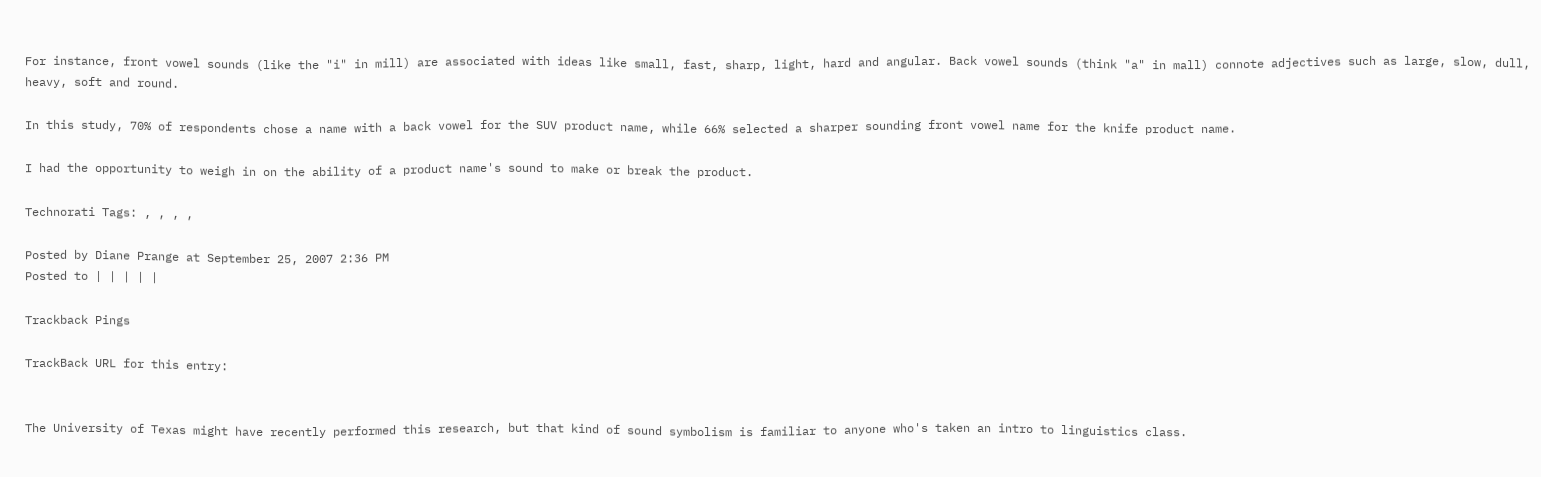For instance, front vowel sounds (like the "i" in mill) are associated with ideas like small, fast, sharp, light, hard and angular. Back vowel sounds (think "a" in mall) connote adjectives such as large, slow, dull, heavy, soft and round.

In this study, 70% of respondents chose a name with a back vowel for the SUV product name, while 66% selected a sharper sounding front vowel name for the knife product name.

I had the opportunity to weigh in on the ability of a product name's sound to make or break the product.

Technorati Tags: , , , ,

Posted by Diane Prange at September 25, 2007 2:36 PM
Posted to | | | | |

Trackback Pings

TrackBack URL for this entry:


The University of Texas might have recently performed this research, but that kind of sound symbolism is familiar to anyone who's taken an intro to linguistics class.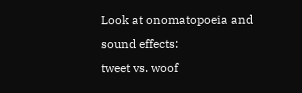Look at onomatopoeia and sound effects:
tweet vs. woof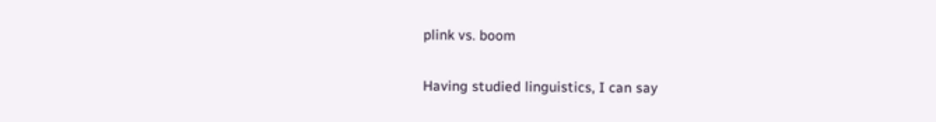plink vs. boom

Having studied linguistics, I can say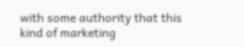with some authority that this kind of marketing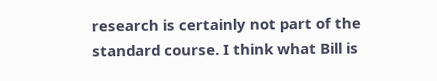research is certainly not part of the standard course. I think what Bill is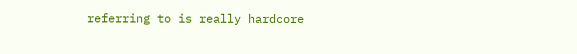referring to is really hardcore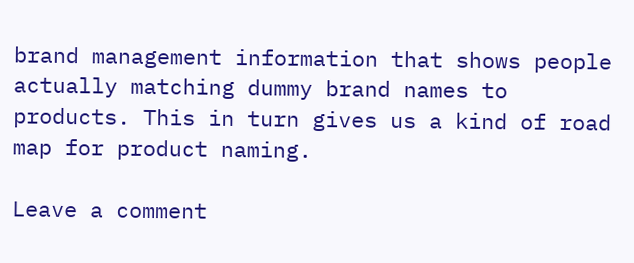brand management information that shows people actually matching dummy brand names to products. This in turn gives us a kind of road map for product naming.

Leave a comment